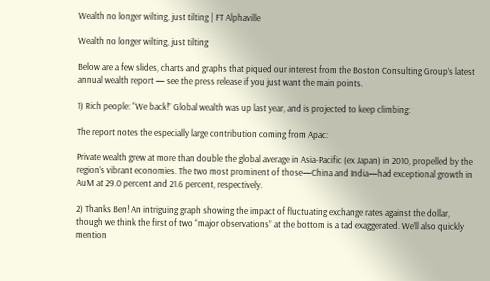Wealth no longer wilting, just tilting | FT Alphaville

Wealth no longer wilting, just tilting

Below are a few slides, charts and graphs that piqued our interest from the Boston Consulting Group’s latest annual wealth report — see the press release if you just want the main points.

1) Rich people: “We back!” Global wealth was up last year, and is projected to keep climbing:

The report notes the especially large contribution coming from Apac:

Private wealth grew at more than double the global average in Asia-Pacific (ex Japan) in 2010, propelled by the region’s vibrant economies. The two most prominent of those—China and India—had exceptional growth in AuM at 29.0 percent and 21.6 percent, respectively.

2) Thanks Ben! An intriguing graph showing the impact of fluctuating exchange rates against the dollar, though we think the first of two “major observations” at the bottom is a tad exaggerated. We’ll also quickly mention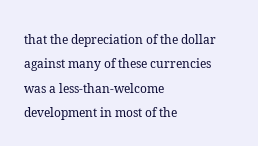that the depreciation of the dollar against many of these currencies was a less-than-welcome development in most of the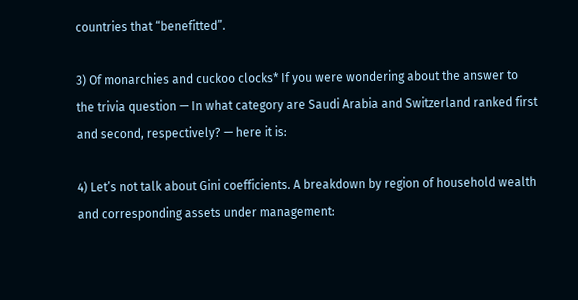countries that “benefitted”.

3) Of monarchies and cuckoo clocks* If you were wondering about the answer to the trivia question — In what category are Saudi Arabia and Switzerland ranked first and second, respectively? — here it is:

4) Let’s not talk about Gini coefficients. A breakdown by region of household wealth and corresponding assets under management: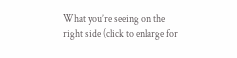What you’re seeing on the right side (click to enlarge for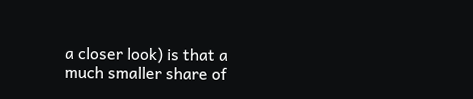a closer look) is that a much smaller share of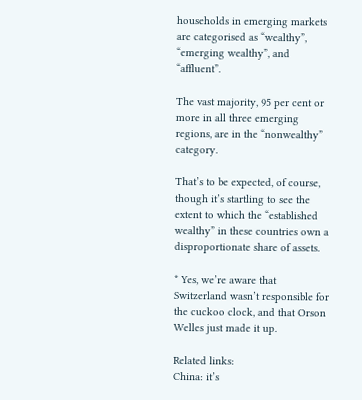households in emerging markets are categorised as “wealthy”, “emerging wealthy”, and “affluent”.

The vast majority, 95 per cent or more in all three emerging regions, are in the “nonwealthy” category.

That’s to be expected, of course, though it’s startling to see the extent to which the “established wealthy” in these countries own a disproportionate share of assets.

* Yes, we’re aware that Switzerland wasn’t responsible for the cuckoo clock, and that Orson Welles just made it up.

Related links:
China: it’s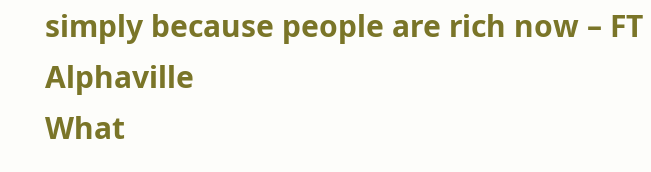simply because people are rich now – FT Alphaville
What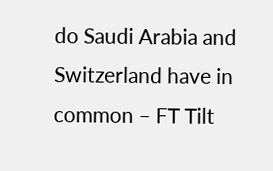do Saudi Arabia and Switzerland have in common – FT Tilt